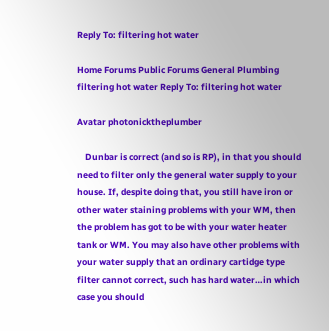Reply To: filtering hot water

Home Forums Public Forums General Plumbing filtering hot water Reply To: filtering hot water

Avatar photonicktheplumber

    Dunbar is correct (and so is RP), in that you should need to filter only the general water supply to your house. If, despite doing that, you still have iron or other water staining problems with your WM, then the problem has got to be with your water heater tank or WM. You may also have other problems with your water supply that an ordinary cartidge type filter cannot correct, such has hard water…in which case you should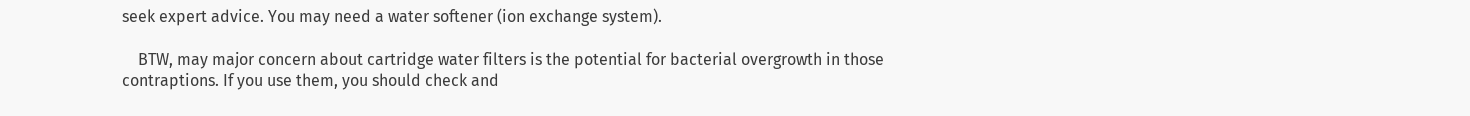seek expert advice. You may need a water softener (ion exchange system).

    BTW, may major concern about cartridge water filters is the potential for bacterial overgrowth in those contraptions. If you use them, you should check and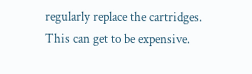regularly replace the cartridges. This can get to be expensive.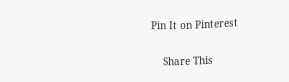Pin It on Pinterest

    Share This